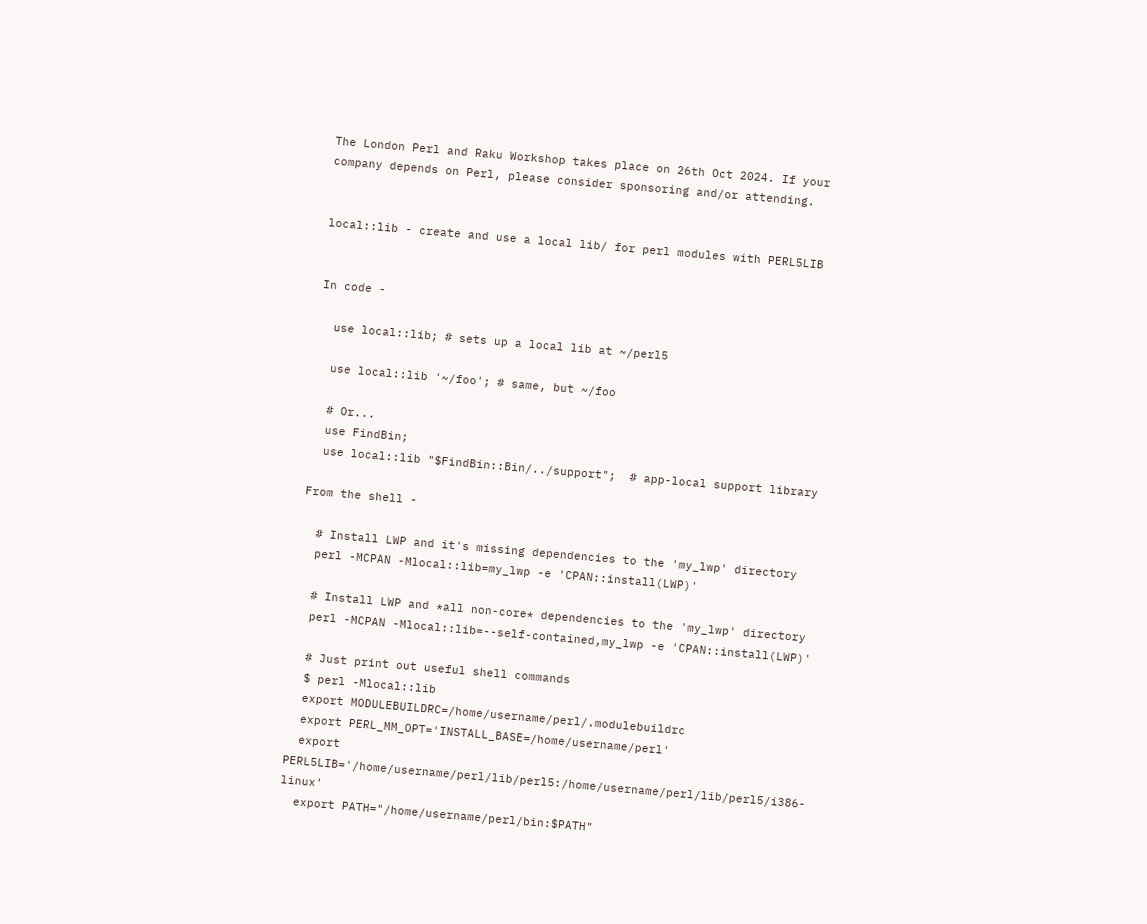The London Perl and Raku Workshop takes place on 26th Oct 2024. If your company depends on Perl, please consider sponsoring and/or attending.


local::lib - create and use a local lib/ for perl modules with PERL5LIB


In code -

  use local::lib; # sets up a local lib at ~/perl5

  use local::lib '~/foo'; # same, but ~/foo

  # Or...
  use FindBin;
  use local::lib "$FindBin::Bin/../support";  # app-local support library

From the shell -

  # Install LWP and it's missing dependencies to the 'my_lwp' directory
  perl -MCPAN -Mlocal::lib=my_lwp -e 'CPAN::install(LWP)'

  # Install LWP and *all non-core* dependencies to the 'my_lwp' directory
  perl -MCPAN -Mlocal::lib=--self-contained,my_lwp -e 'CPAN::install(LWP)'

  # Just print out useful shell commands
  $ perl -Mlocal::lib
  export MODULEBUILDRC=/home/username/perl/.modulebuildrc
  export PERL_MM_OPT='INSTALL_BASE=/home/username/perl'
  export PERL5LIB='/home/username/perl/lib/perl5:/home/username/perl/lib/perl5/i386-linux'
  export PATH="/home/username/perl/bin:$PATH"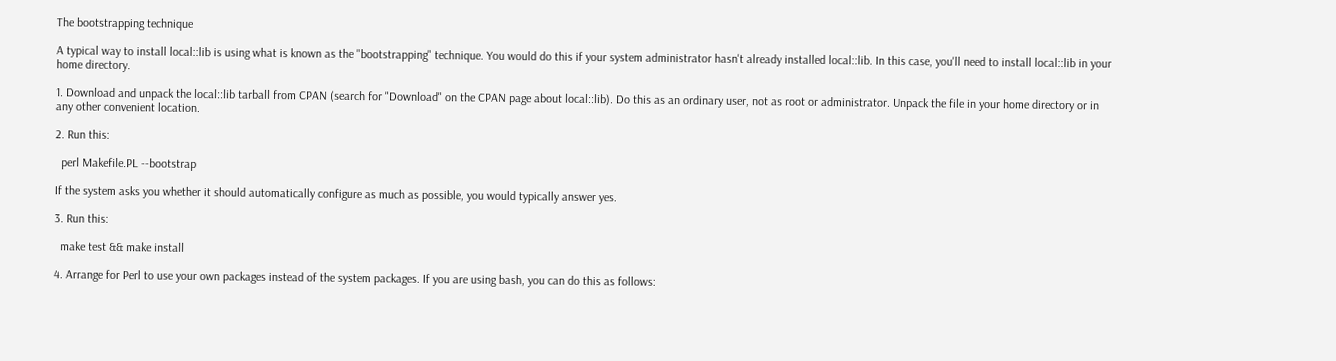The bootstrapping technique

A typical way to install local::lib is using what is known as the "bootstrapping" technique. You would do this if your system administrator hasn't already installed local::lib. In this case, you'll need to install local::lib in your home directory.

1. Download and unpack the local::lib tarball from CPAN (search for "Download" on the CPAN page about local::lib). Do this as an ordinary user, not as root or administrator. Unpack the file in your home directory or in any other convenient location.

2. Run this:

  perl Makefile.PL --bootstrap

If the system asks you whether it should automatically configure as much as possible, you would typically answer yes.

3. Run this:

  make test && make install

4. Arrange for Perl to use your own packages instead of the system packages. If you are using bash, you can do this as follows: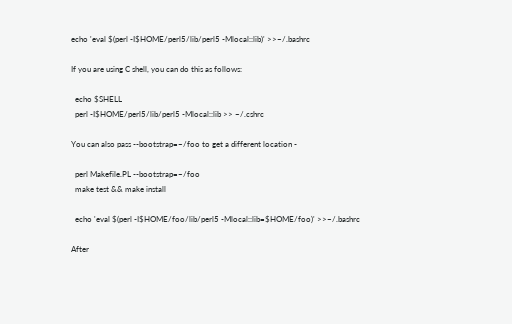echo 'eval $(perl -I$HOME/perl5/lib/perl5 -Mlocal::lib)' >>~/.bashrc

If you are using C shell, you can do this as follows:

  echo $SHELL
  perl -I$HOME/perl5/lib/perl5 -Mlocal::lib >> ~/.cshrc

You can also pass --bootstrap=~/foo to get a different location -

  perl Makefile.PL --bootstrap=~/foo
  make test && make install

  echo 'eval $(perl -I$HOME/foo/lib/perl5 -Mlocal::lib=$HOME/foo)' >>~/.bashrc

After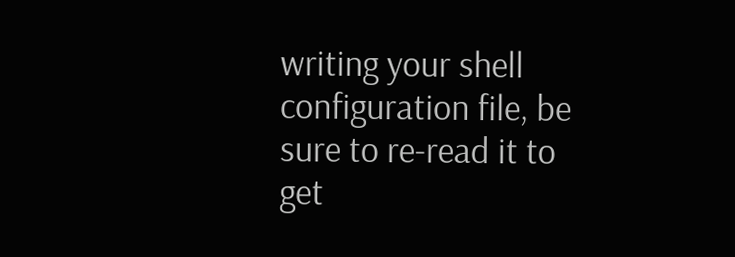writing your shell configuration file, be sure to re-read it to get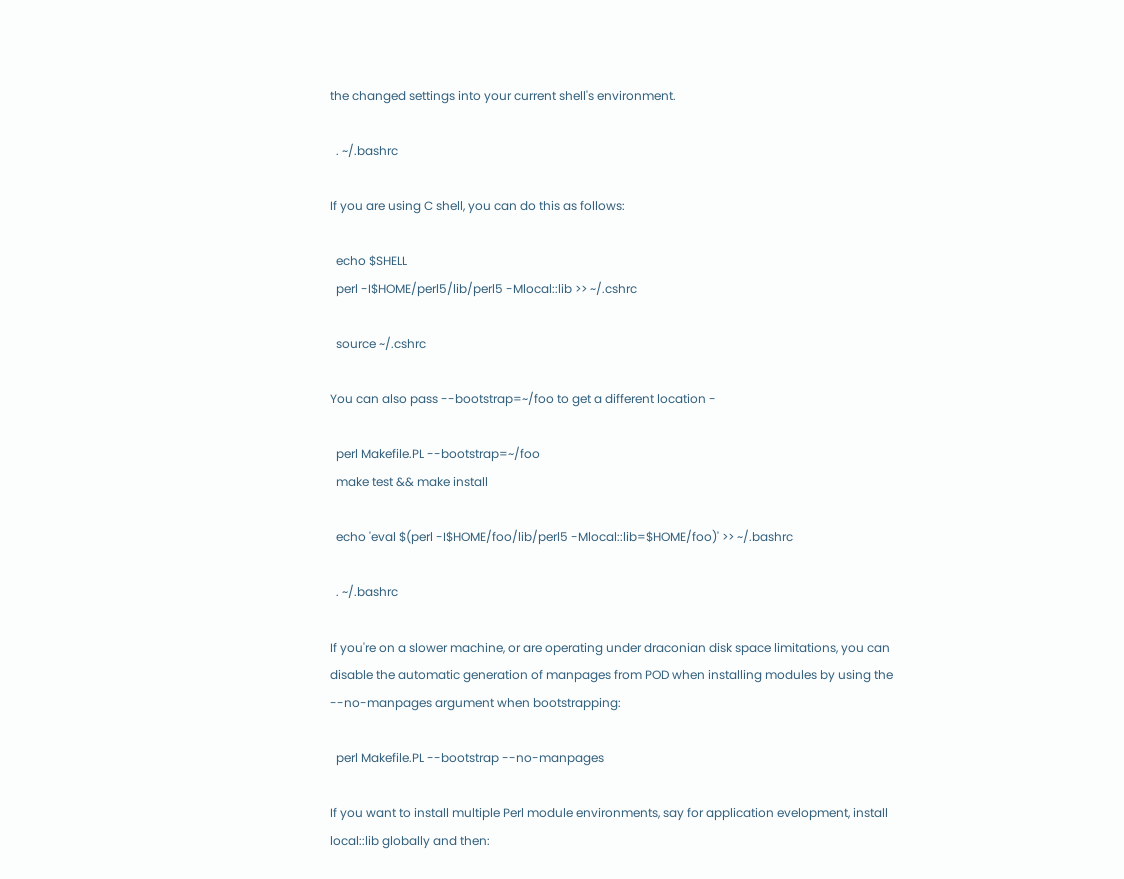the changed settings into your current shell's environment.

  . ~/.bashrc

If you are using C shell, you can do this as follows:

  echo $SHELL
  perl -I$HOME/perl5/lib/perl5 -Mlocal::lib >> ~/.cshrc

  source ~/.cshrc

You can also pass --bootstrap=~/foo to get a different location -

  perl Makefile.PL --bootstrap=~/foo
  make test && make install

  echo 'eval $(perl -I$HOME/foo/lib/perl5 -Mlocal::lib=$HOME/foo)' >> ~/.bashrc

  . ~/.bashrc

If you're on a slower machine, or are operating under draconian disk space limitations, you can disable the automatic generation of manpages from POD when installing modules by using the --no-manpages argument when bootstrapping:

  perl Makefile.PL --bootstrap --no-manpages

If you want to install multiple Perl module environments, say for application evelopment, install local::lib globally and then: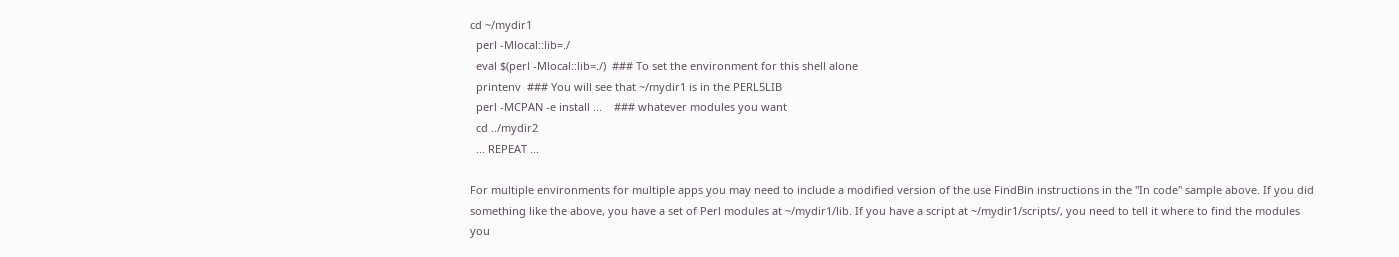cd ~/mydir1
  perl -Mlocal::lib=./
  eval $(perl -Mlocal::lib=./)  ### To set the environment for this shell alone
  printenv  ### You will see that ~/mydir1 is in the PERL5LIB
  perl -MCPAN -e install ...    ### whatever modules you want
  cd ../mydir2
  ... REPEAT ...

For multiple environments for multiple apps you may need to include a modified version of the use FindBin instructions in the "In code" sample above. If you did something like the above, you have a set of Perl modules at ~/mydir1/lib. If you have a script at ~/mydir1/scripts/, you need to tell it where to find the modules you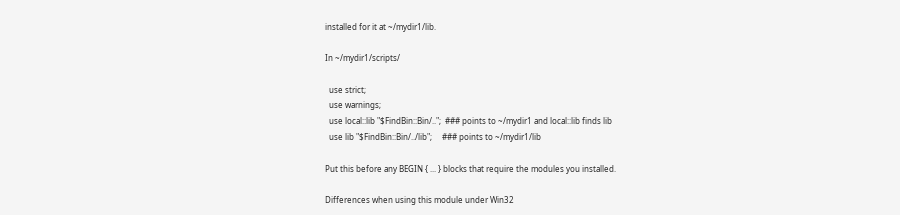installed for it at ~/mydir1/lib.

In ~/mydir1/scripts/

  use strict;
  use warnings;
  use local::lib "$FindBin::Bin/..";  ### points to ~/mydir1 and local::lib finds lib
  use lib "$FindBin::Bin/../lib";     ### points to ~/mydir1/lib

Put this before any BEGIN { ... } blocks that require the modules you installed.

Differences when using this module under Win32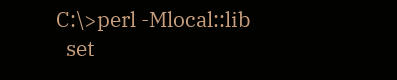C:\>perl -Mlocal::lib
  set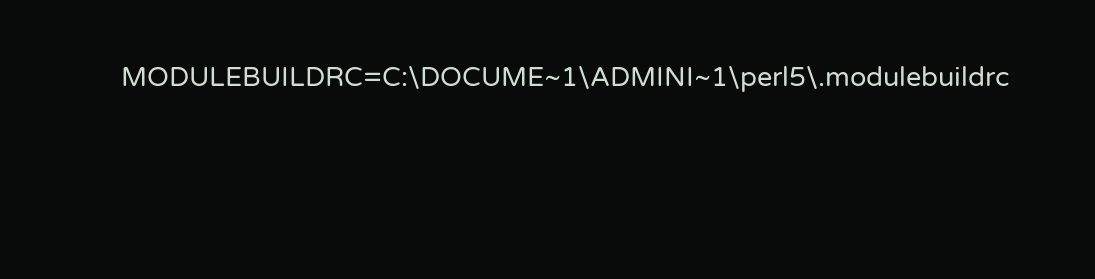MODULEBUILDRC=C:\DOCUME~1\ADMINI~1\perl5\.modulebuildrc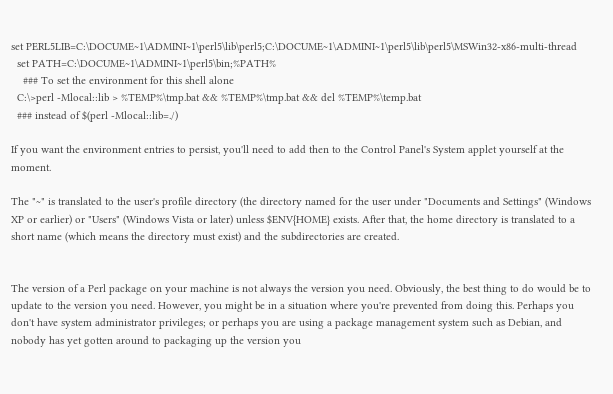set PERL5LIB=C:\DOCUME~1\ADMINI~1\perl5\lib\perl5;C:\DOCUME~1\ADMINI~1\perl5\lib\perl5\MSWin32-x86-multi-thread
  set PATH=C:\DOCUME~1\ADMINI~1\perl5\bin;%PATH%
    ### To set the environment for this shell alone
  C:\>perl -Mlocal::lib > %TEMP%\tmp.bat && %TEMP%\tmp.bat && del %TEMP%\temp.bat
  ### instead of $(perl -Mlocal::lib=./)

If you want the environment entries to persist, you'll need to add then to the Control Panel's System applet yourself at the moment.

The "~" is translated to the user's profile directory (the directory named for the user under "Documents and Settings" (Windows XP or earlier) or "Users" (Windows Vista or later) unless $ENV{HOME} exists. After that, the home directory is translated to a short name (which means the directory must exist) and the subdirectories are created.


The version of a Perl package on your machine is not always the version you need. Obviously, the best thing to do would be to update to the version you need. However, you might be in a situation where you're prevented from doing this. Perhaps you don't have system administrator privileges; or perhaps you are using a package management system such as Debian, and nobody has yet gotten around to packaging up the version you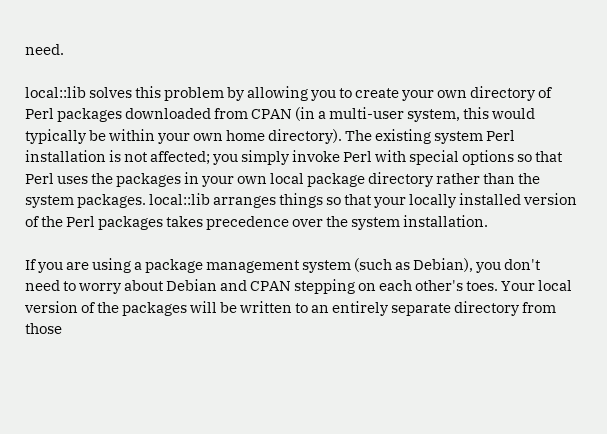need.

local::lib solves this problem by allowing you to create your own directory of Perl packages downloaded from CPAN (in a multi-user system, this would typically be within your own home directory). The existing system Perl installation is not affected; you simply invoke Perl with special options so that Perl uses the packages in your own local package directory rather than the system packages. local::lib arranges things so that your locally installed version of the Perl packages takes precedence over the system installation.

If you are using a package management system (such as Debian), you don't need to worry about Debian and CPAN stepping on each other's toes. Your local version of the packages will be written to an entirely separate directory from those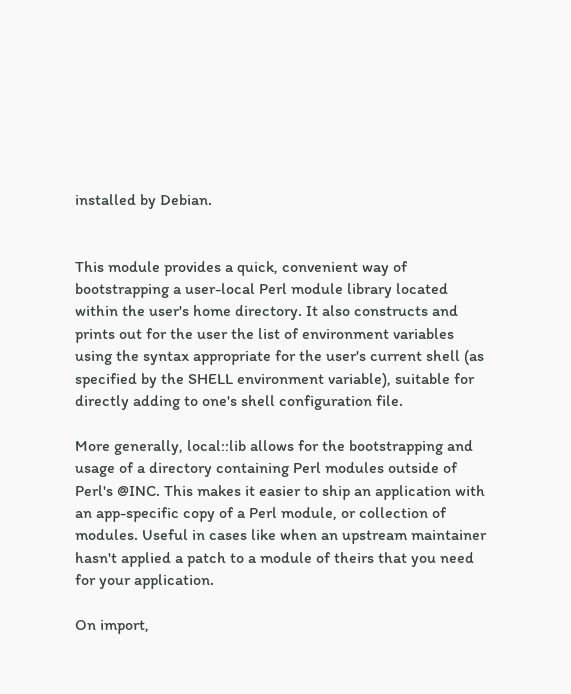installed by Debian.


This module provides a quick, convenient way of bootstrapping a user-local Perl module library located within the user's home directory. It also constructs and prints out for the user the list of environment variables using the syntax appropriate for the user's current shell (as specified by the SHELL environment variable), suitable for directly adding to one's shell configuration file.

More generally, local::lib allows for the bootstrapping and usage of a directory containing Perl modules outside of Perl's @INC. This makes it easier to ship an application with an app-specific copy of a Perl module, or collection of modules. Useful in cases like when an upstream maintainer hasn't applied a patch to a module of theirs that you need for your application.

On import,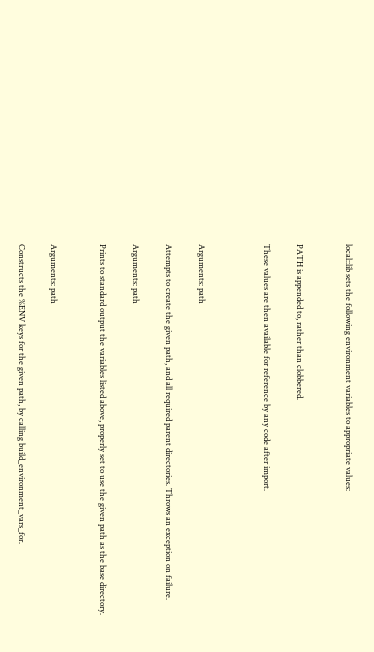local::lib sets the following environment variables to appropriate values:


PATH is appended to, rather than clobbered.

These values are then available for reference by any code after import.



Arguments: path

Attempts to create the given path, and all required parent directories. Throws an exception on failure.

Arguments: path

Prints to standard output the variables listed above, properly set to use the given path as the base directory.


Arguments: path

Constructs the %ENV keys for the given path, by calling build_environment_vars_for.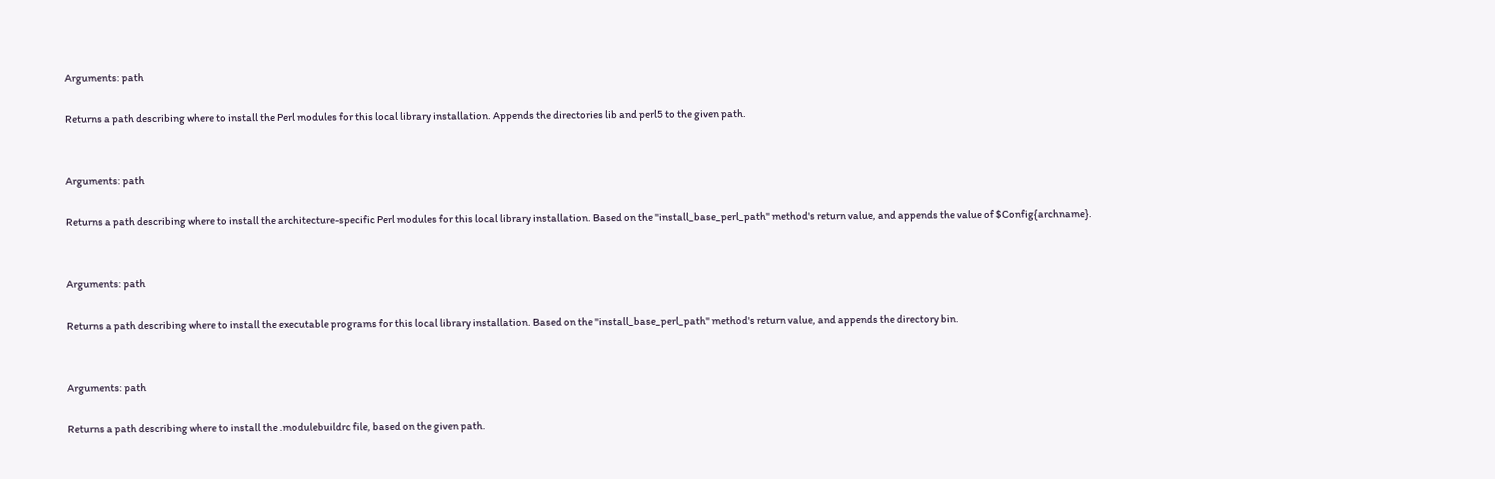Arguments: path

Returns a path describing where to install the Perl modules for this local library installation. Appends the directories lib and perl5 to the given path.


Arguments: path

Returns a path describing where to install the architecture-specific Perl modules for this local library installation. Based on the "install_base_perl_path" method's return value, and appends the value of $Config{archname}.


Arguments: path

Returns a path describing where to install the executable programs for this local library installation. Based on the "install_base_perl_path" method's return value, and appends the directory bin.


Arguments: path

Returns a path describing where to install the .modulebuildrc file, based on the given path.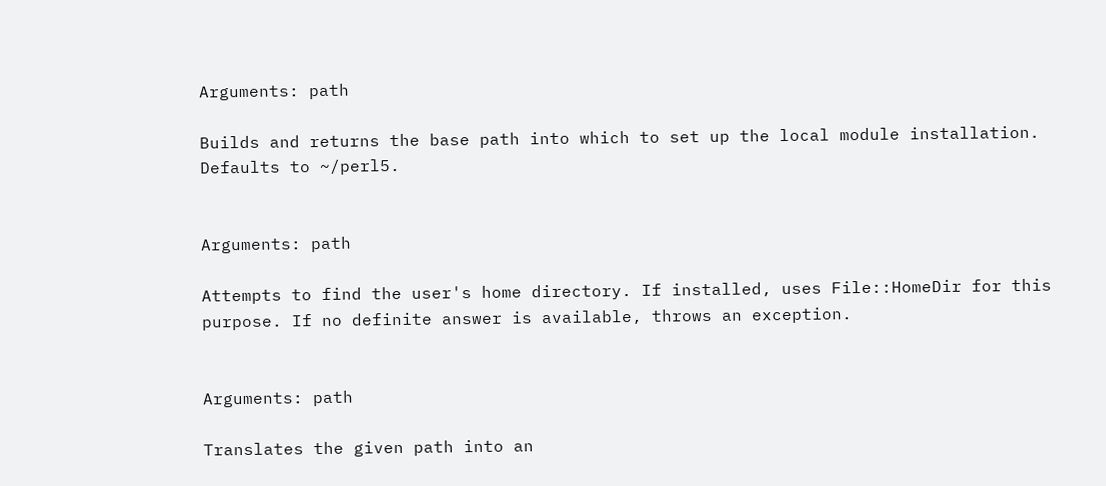Arguments: path

Builds and returns the base path into which to set up the local module installation. Defaults to ~/perl5.


Arguments: path

Attempts to find the user's home directory. If installed, uses File::HomeDir for this purpose. If no definite answer is available, throws an exception.


Arguments: path

Translates the given path into an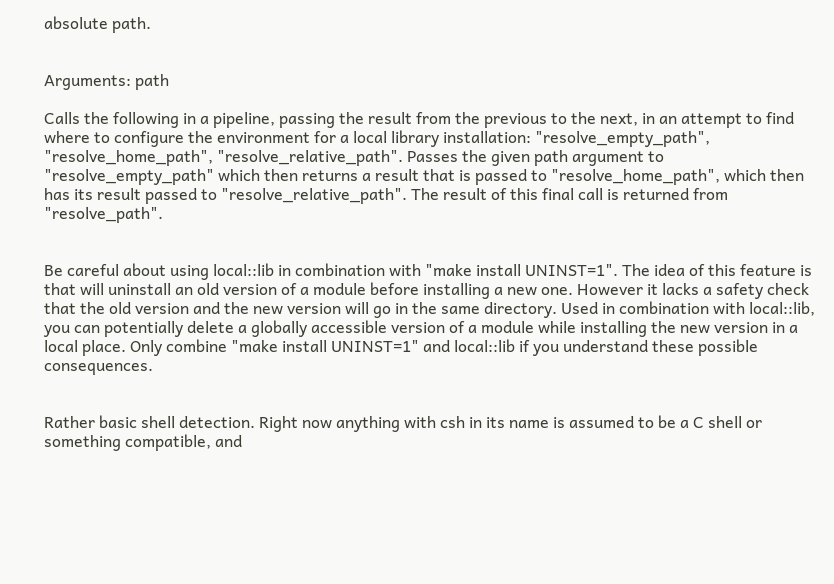absolute path.


Arguments: path

Calls the following in a pipeline, passing the result from the previous to the next, in an attempt to find where to configure the environment for a local library installation: "resolve_empty_path", "resolve_home_path", "resolve_relative_path". Passes the given path argument to "resolve_empty_path" which then returns a result that is passed to "resolve_home_path", which then has its result passed to "resolve_relative_path". The result of this final call is returned from "resolve_path".


Be careful about using local::lib in combination with "make install UNINST=1". The idea of this feature is that will uninstall an old version of a module before installing a new one. However it lacks a safety check that the old version and the new version will go in the same directory. Used in combination with local::lib, you can potentially delete a globally accessible version of a module while installing the new version in a local place. Only combine "make install UNINST=1" and local::lib if you understand these possible consequences.


Rather basic shell detection. Right now anything with csh in its name is assumed to be a C shell or something compatible, and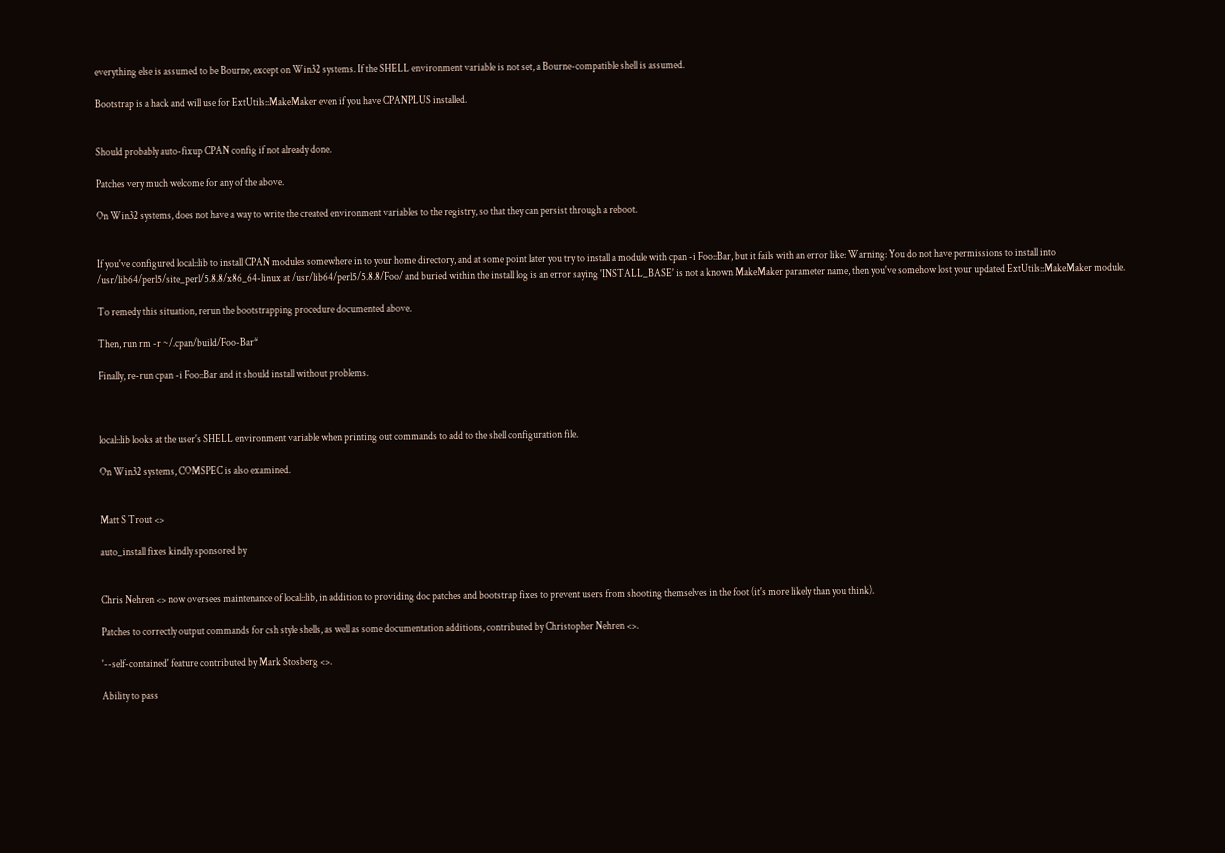everything else is assumed to be Bourne, except on Win32 systems. If the SHELL environment variable is not set, a Bourne-compatible shell is assumed.

Bootstrap is a hack and will use for ExtUtils::MakeMaker even if you have CPANPLUS installed.


Should probably auto-fixup CPAN config if not already done.

Patches very much welcome for any of the above.

On Win32 systems, does not have a way to write the created environment variables to the registry, so that they can persist through a reboot.


If you've configured local::lib to install CPAN modules somewhere in to your home directory, and at some point later you try to install a module with cpan -i Foo::Bar, but it fails with an error like: Warning: You do not have permissions to install into /usr/lib64/perl5/site_perl/5.8.8/x86_64-linux at /usr/lib64/perl5/5.8.8/Foo/ and buried within the install log is an error saying 'INSTALL_BASE' is not a known MakeMaker parameter name, then you've somehow lost your updated ExtUtils::MakeMaker module.

To remedy this situation, rerun the bootstrapping procedure documented above.

Then, run rm -r ~/.cpan/build/Foo-Bar*

Finally, re-run cpan -i Foo::Bar and it should install without problems.



local::lib looks at the user's SHELL environment variable when printing out commands to add to the shell configuration file.

On Win32 systems, COMSPEC is also examined.


Matt S Trout <>

auto_install fixes kindly sponsored by


Chris Nehren <> now oversees maintenance of local::lib, in addition to providing doc patches and bootstrap fixes to prevent users from shooting themselves in the foot (it's more likely than you think).

Patches to correctly output commands for csh style shells, as well as some documentation additions, contributed by Christopher Nehren <>.

'--self-contained' feature contributed by Mark Stosberg <>.

Ability to pass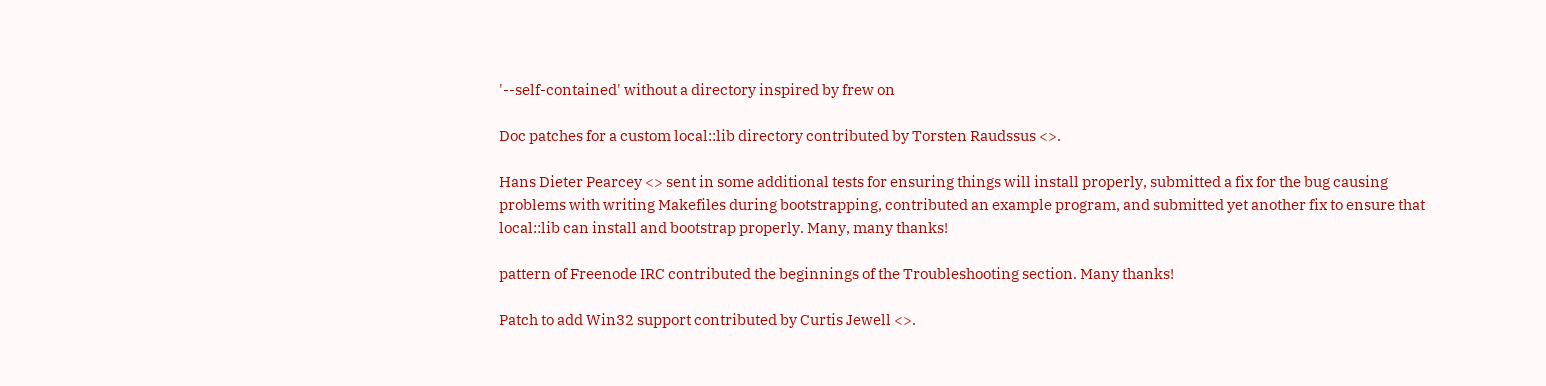'--self-contained' without a directory inspired by frew on

Doc patches for a custom local::lib directory contributed by Torsten Raudssus <>.

Hans Dieter Pearcey <> sent in some additional tests for ensuring things will install properly, submitted a fix for the bug causing problems with writing Makefiles during bootstrapping, contributed an example program, and submitted yet another fix to ensure that local::lib can install and bootstrap properly. Many, many thanks!

pattern of Freenode IRC contributed the beginnings of the Troubleshooting section. Many thanks!

Patch to add Win32 support contributed by Curtis Jewell <>.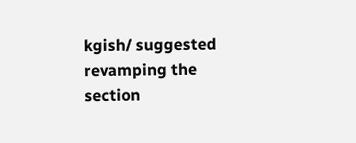kgish/ suggested revamping the section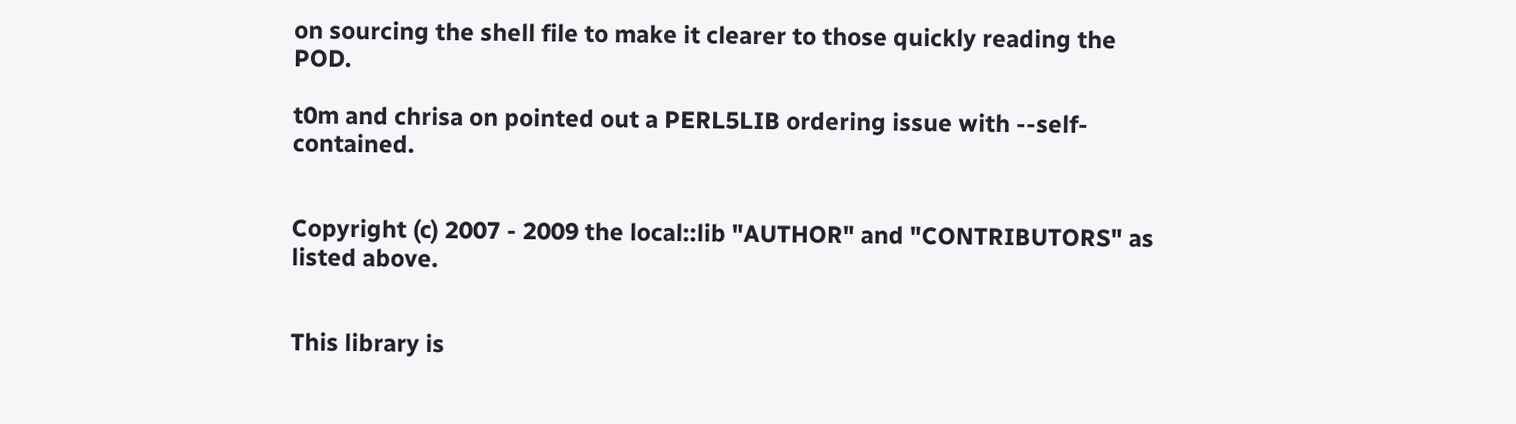on sourcing the shell file to make it clearer to those quickly reading the POD.

t0m and chrisa on pointed out a PERL5LIB ordering issue with --self-contained.


Copyright (c) 2007 - 2009 the local::lib "AUTHOR" and "CONTRIBUTORS" as listed above.


This library is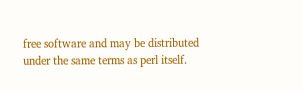free software and may be distributed under the same terms as perl itself.